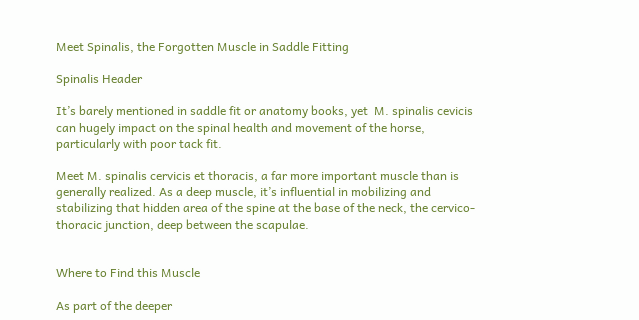Meet Spinalis, the Forgotten Muscle in Saddle Fitting

Spinalis Header

It’s barely mentioned in saddle fit or anatomy books, yet  M. spinalis cevicis can hugely impact on the spinal health and movement of the horse, particularly with poor tack fit.

Meet M. spinalis cervicis et thoracis, a far more important muscle than is generally realized. As a deep muscle, it’s influential in mobilizing and stabilizing that hidden area of the spine at the base of the neck, the cervico-thoracic junction, deep between the scapulae.


Where to Find this Muscle

As part of the deeper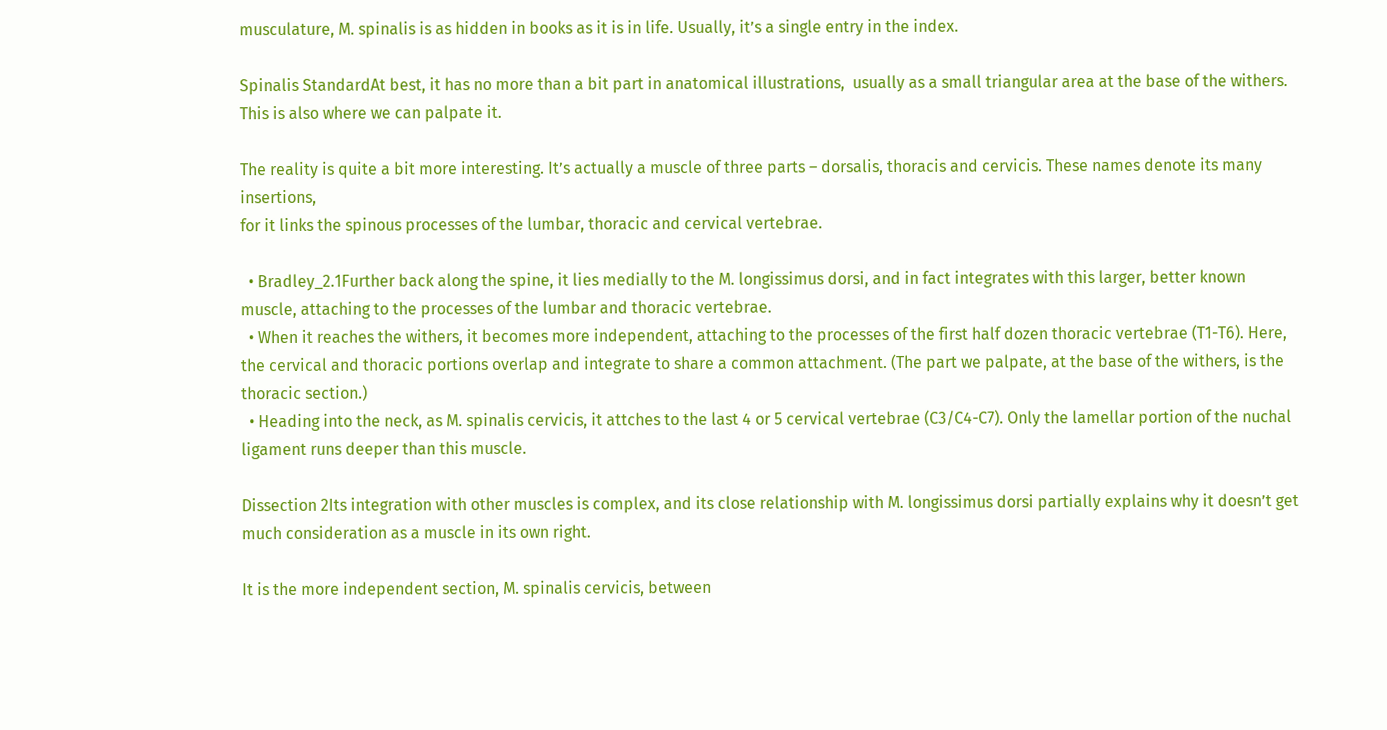musculature, M. spinalis is as hidden in books as it is in life. Usually, it’s a single entry in the index.

Spinalis StandardAt best, it has no more than a bit part in anatomical illustrations,  usually as a small triangular area at the base of the withers. This is also where we can palpate it.

The reality is quite a bit more interesting. It’s actually a muscle of three parts – dorsalis, thoracis and cervicis. These names denote its many insertions,
for it links the spinous processes of the lumbar, thoracic and cervical vertebrae.

  • Bradley_2.1Further back along the spine, it lies medially to the M. longissimus dorsi, and in fact integrates with this larger, better known muscle, attaching to the processes of the lumbar and thoracic vertebrae.
  • When it reaches the withers, it becomes more independent, attaching to the processes of the first half dozen thoracic vertebrae (T1-T6). Here, the cervical and thoracic portions overlap and integrate to share a common attachment. (The part we palpate, at the base of the withers, is the thoracic section.)
  • Heading into the neck, as M. spinalis cervicis, it attches to the last 4 or 5 cervical vertebrae (C3/C4-C7). Only the lamellar portion of the nuchal ligament runs deeper than this muscle.

Dissection 2Its integration with other muscles is complex, and its close relationship with M. longissimus dorsi partially explains why it doesn’t get much consideration as a muscle in its own right.

It is the more independent section, M. spinalis cervicis, between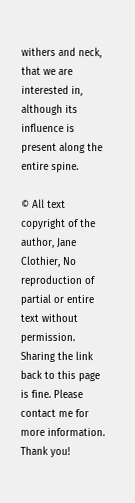withers and neck, that we are interested in, although its influence is present along the entire spine.

© All text copyright of the author, Jane Clothier, No reproduction of partial or entire text without permission. Sharing the link back to this page is fine. Please contact me for more information. Thank you!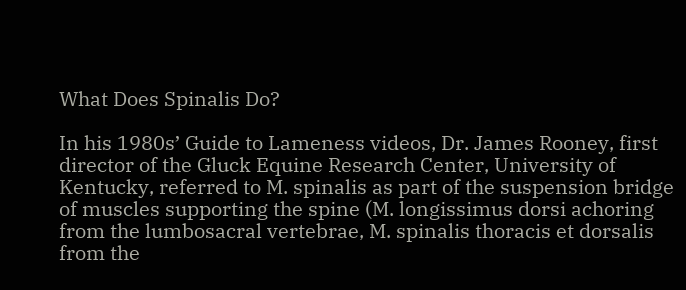What Does Spinalis Do?

In his 1980s’ Guide to Lameness videos, Dr. James Rooney, first director of the Gluck Equine Research Center, University of Kentucky, referred to M. spinalis as part of the suspension bridge of muscles supporting the spine (M. longissimus dorsi achoring from the lumbosacral vertebrae, M. spinalis thoracis et dorsalis from the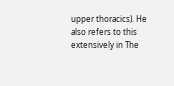upper thoracics). He also refers to this extensively in The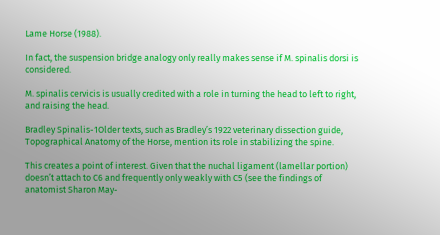Lame Horse (1988).

In fact, the suspension bridge analogy only really makes sense if M. spinalis dorsi is considered.

M. spinalis cervicis is usually credited with a role in turning the head to left to right, and raising the head.

Bradley Spinalis-1Older texts, such as Bradley’s 1922 veterinary dissection guide, Topographical Anatomy of the Horse, mention its role in stabilizing the spine.

This creates a point of interest. Given that the nuchal ligament (lamellar portion) doesn’t attach to C6 and frequently only weakly with C5 (see the findings of anatomist Sharon May-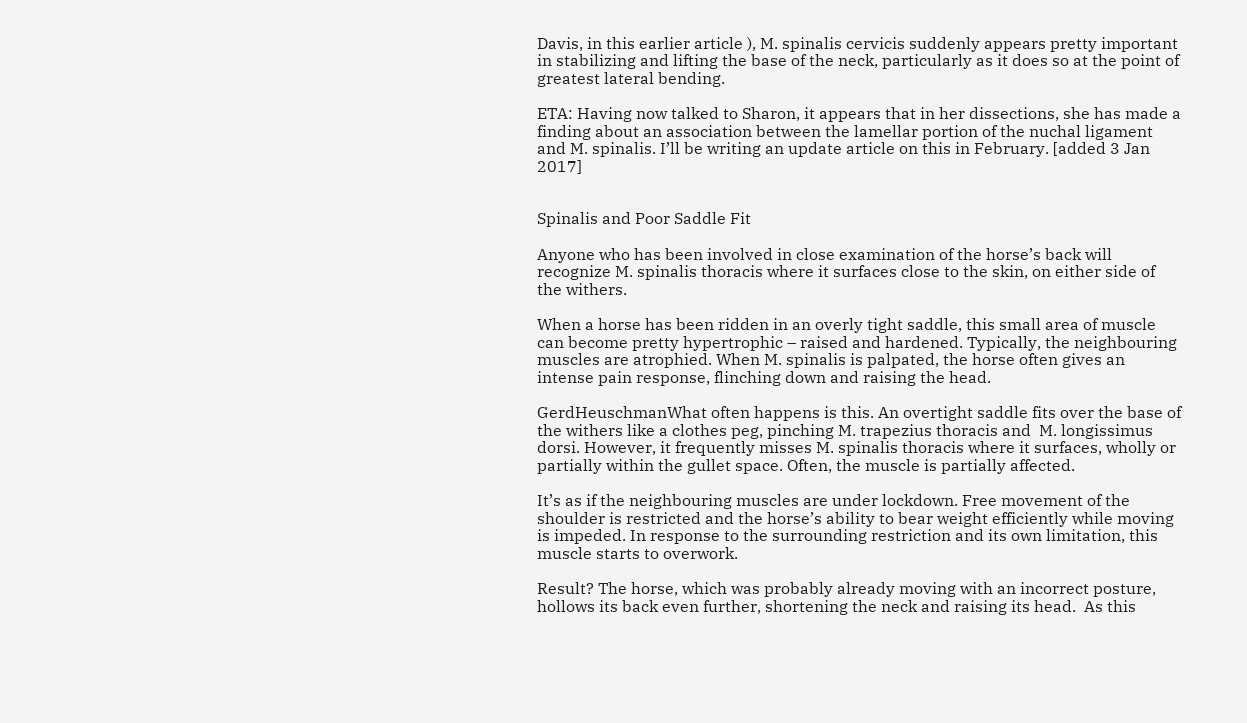Davis, in this earlier article ), M. spinalis cervicis suddenly appears pretty important in stabilizing and lifting the base of the neck, particularly as it does so at the point of greatest lateral bending.

ETA: Having now talked to Sharon, it appears that in her dissections, she has made a finding about an association between the lamellar portion of the nuchal ligament and M. spinalis. I’ll be writing an update article on this in February. [added 3 Jan 2017]


Spinalis and Poor Saddle Fit

Anyone who has been involved in close examination of the horse’s back will recognize M. spinalis thoracis where it surfaces close to the skin, on either side of the withers.

When a horse has been ridden in an overly tight saddle, this small area of muscle can become pretty hypertrophic – raised and hardened. Typically, the neighbouring muscles are atrophied. When M. spinalis is palpated, the horse often gives an intense pain response, flinching down and raising the head.

GerdHeuschmanWhat often happens is this. An overtight saddle fits over the base of the withers like a clothes peg, pinching M. trapezius thoracis and  M. longissimus dorsi. However, it frequently misses M. spinalis thoracis where it surfaces, wholly or partially within the gullet space. Often, the muscle is partially affected.

It’s as if the neighbouring muscles are under lockdown. Free movement of the shoulder is restricted and the horse’s ability to bear weight efficiently while moving is impeded. In response to the surrounding restriction and its own limitation, this muscle starts to overwork.

Result? The horse, which was probably already moving with an incorrect posture, hollows its back even further, shortening the neck and raising its head.  As this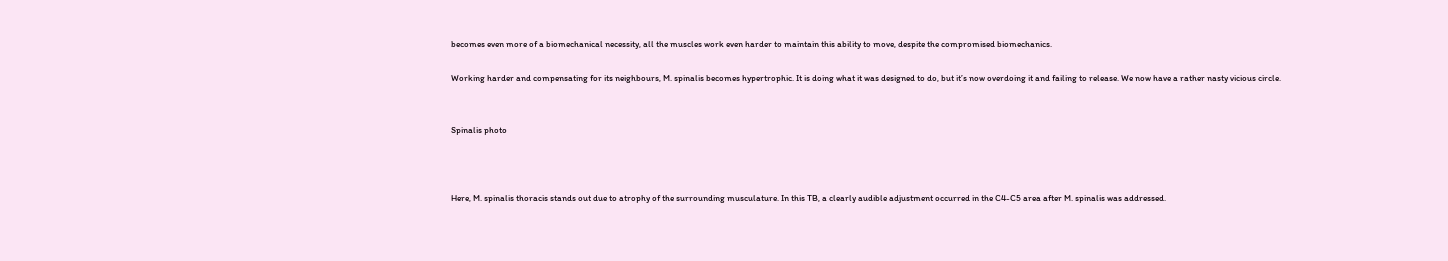becomes even more of a biomechanical necessity, all the muscles work even harder to maintain this ability to move, despite the compromised biomechanics.

Working harder and compensating for its neighbours, M. spinalis becomes hypertrophic. It is doing what it was designed to do, but it’s now overdoing it and failing to release. We now have a rather nasty vicious circle.


Spinalis photo



Here, M. spinalis thoracis stands out due to atrophy of the surrounding musculature. In this TB, a clearly audible adjustment occurred in the C4-C5 area after M. spinalis was addressed.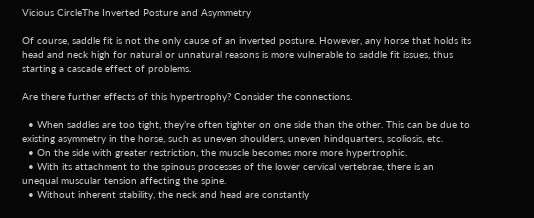Vicious CircleThe Inverted Posture and Asymmetry

Of course, saddle fit is not the only cause of an inverted posture. However, any horse that holds its head and neck high for natural or unnatural reasons is more vulnerable to saddle fit issues, thus starting a cascade effect of problems.

Are there further effects of this hypertrophy? Consider the connections.

  • When saddles are too tight, they’re often tighter on one side than the other. This can be due to existing asymmetry in the horse, such as uneven shoulders, uneven hindquarters, scoliosis, etc.
  • On the side with greater restriction, the muscle becomes more more hypertrophic.
  • With its attachment to the spinous processes of the lower cervical vertebrae, there is an unequal muscular tension affecting the spine.
  • Without inherent stability, the neck and head are constantly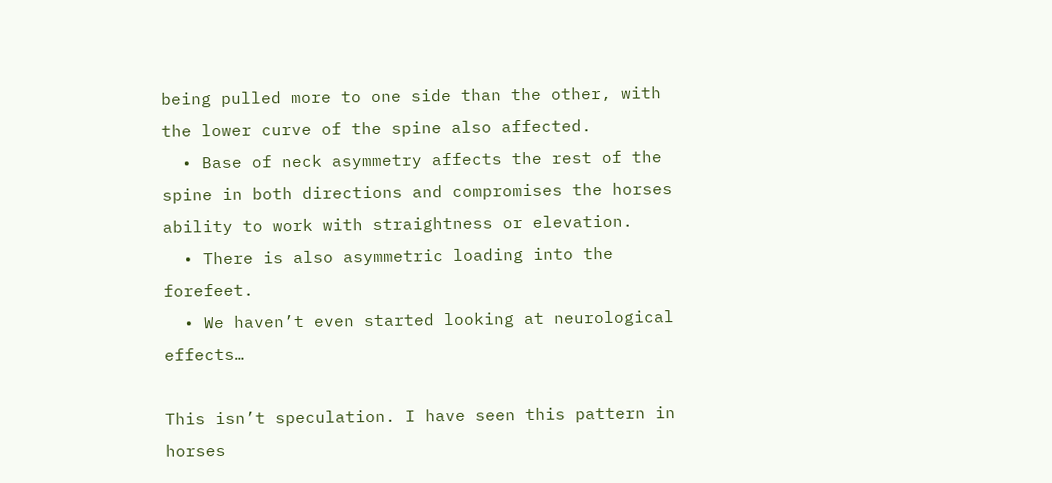being pulled more to one side than the other, with the lower curve of the spine also affected.
  • Base of neck asymmetry affects the rest of the spine in both directions and compromises the horses ability to work with straightness or elevation.
  • There is also asymmetric loading into the forefeet.
  • We haven’t even started looking at neurological effects…

This isn’t speculation. I have seen this pattern in horses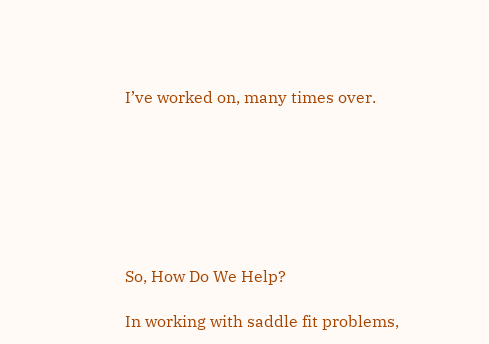I’ve worked on, many times over.







So, How Do We Help?

In working with saddle fit problems,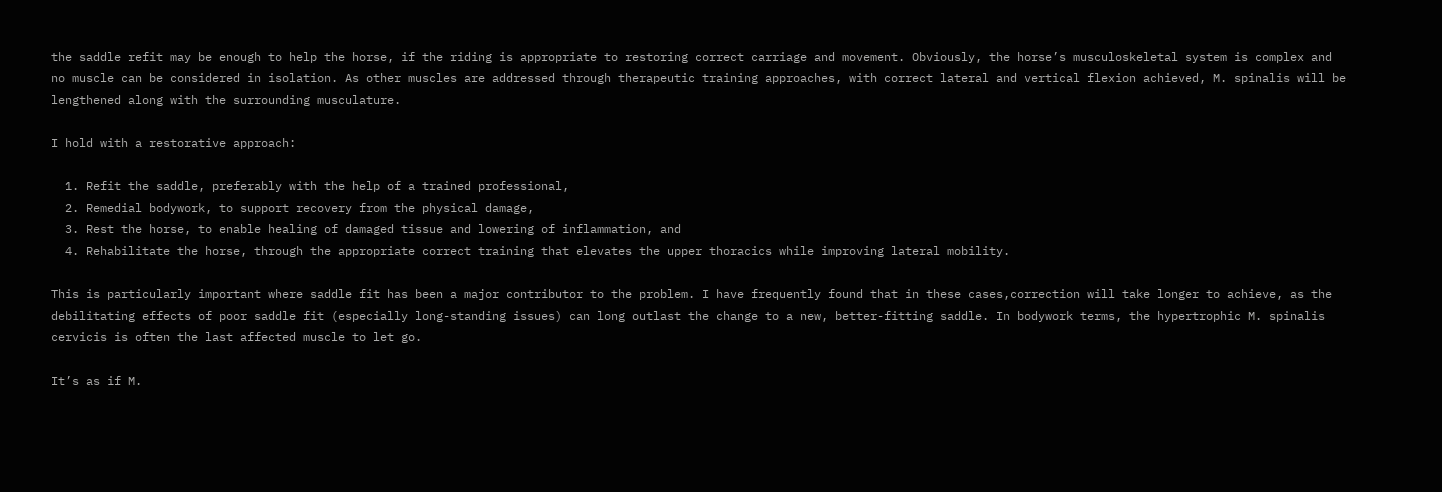the saddle refit may be enough to help the horse, if the riding is appropriate to restoring correct carriage and movement. Obviously, the horse’s musculoskeletal system is complex and no muscle can be considered in isolation. As other muscles are addressed through therapeutic training approaches, with correct lateral and vertical flexion achieved, M. spinalis will be lengthened along with the surrounding musculature.

I hold with a restorative approach:

  1. Refit the saddle, preferably with the help of a trained professional,
  2. Remedial bodywork, to support recovery from the physical damage,
  3. Rest the horse, to enable healing of damaged tissue and lowering of inflammation, and
  4. Rehabilitate the horse, through the appropriate correct training that elevates the upper thoracics while improving lateral mobility.

This is particularly important where saddle fit has been a major contributor to the problem. I have frequently found that in these cases,correction will take longer to achieve, as the debilitating effects of poor saddle fit (especially long-standing issues) can long outlast the change to a new, better-fitting saddle. In bodywork terms, the hypertrophic M. spinalis cervicis is often the last affected muscle to let go.

It’s as if M.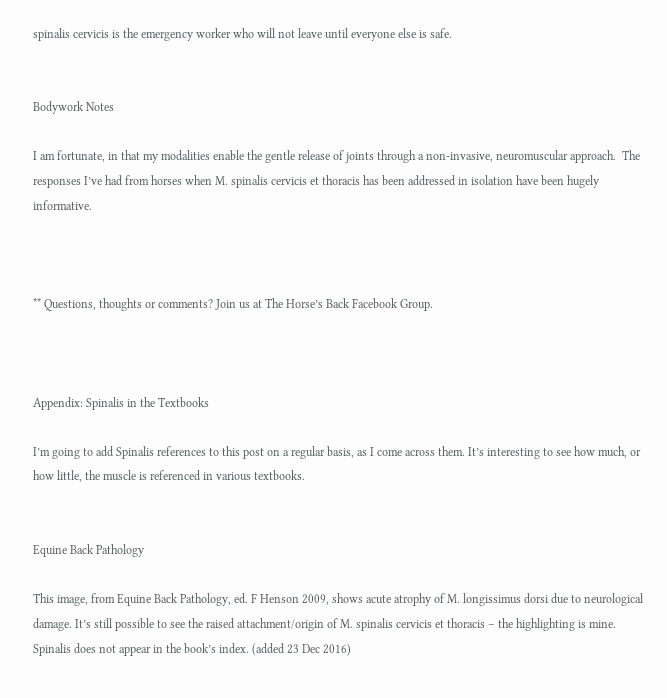spinalis cervicis is the emergency worker who will not leave until everyone else is safe.


Bodywork Notes

I am fortunate, in that my modalities enable the gentle release of joints through a non-invasive, neuromuscular approach.  The responses I’ve had from horses when M. spinalis cervicis et thoracis has been addressed in isolation have been hugely informative.



** Questions, thoughts or comments? Join us at The Horse’s Back Facebook Group.



Appendix: Spinalis in the Textbooks

I’m going to add Spinalis references to this post on a regular basis, as I come across them. It’s interesting to see how much, or how little, the muscle is referenced in various textbooks.


Equine Back Pathology

This image, from Equine Back Pathology, ed. F Henson 2009, shows acute atrophy of M. longissimus dorsi due to neurological damage. It’s still possible to see the raised attachment/origin of M. spinalis cervicis et thoracis – the highlighting is mine. Spinalis does not appear in the book’s index. (added 23 Dec 2016)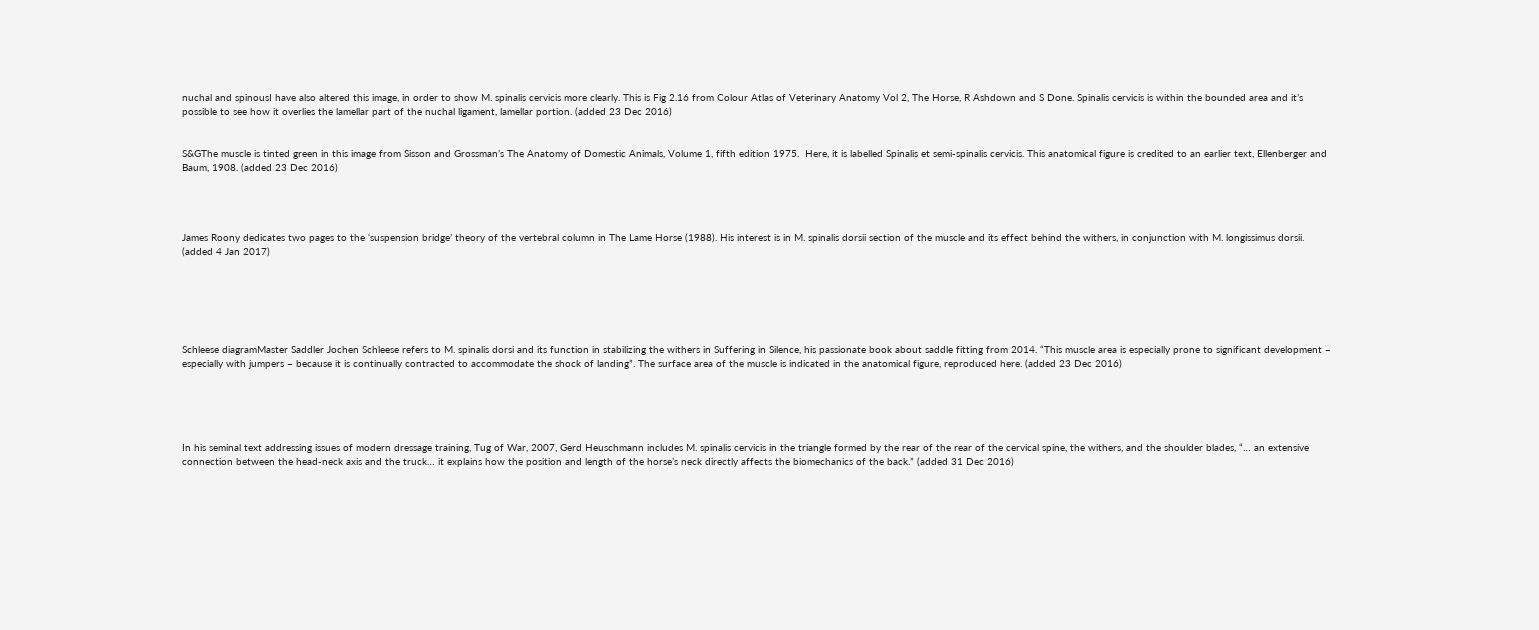nuchal and spinousI have also altered this image, in order to show M. spinalis cervicis more clearly. This is Fig 2.16 from Colour Atlas of Veterinary Anatomy Vol 2, The Horse, R Ashdown and S Done. Spinalis cervicis is within the bounded area and it’s possible to see how it overlies the lamellar part of the nuchal ligament, lamellar portion. (added 23 Dec 2016)


S&GThe muscle is tinted green in this image from Sisson and Grossman’s The Anatomy of Domestic Animals, Volume 1, fifth edition 1975.  Here, it is labelled Spinalis et semi-spinalis cervicis. This anatomical figure is credited to an earlier text, Ellenberger and Baum, 1908. (added 23 Dec 2016)




James Roony dedicates two pages to the ‘suspension bridge’ theory of the vertebral column in The Lame Horse (1988). His interest is in M. spinalis dorsii section of the muscle and its effect behind the withers, in conjunction with M. longissimus dorsii. (added 4 Jan 2017)






Schleese diagramMaster Saddler Jochen Schleese refers to M. spinalis dorsi and its function in stabilizing the withers in Suffering in Silence, his passionate book about saddle fitting from 2014. “This muscle area is especially prone to significant development – especially with jumpers – because it is continually contracted to accommodate the shock of landing”. The surface area of the muscle is indicated in the anatomical figure, reproduced here. (added 23 Dec 2016)





In his seminal text addressing issues of modern dressage training, Tug of War, 2007, Gerd Heuschmann includes M. spinalis cervicis in the triangle formed by the rear of the rear of the cervical spine, the withers, and the shoulder blades, “… an extensive connection between the head-neck axis and the truck… it explains how the position and length of the horse’s neck directly affects the biomechanics of the back.” (added 31 Dec 2016)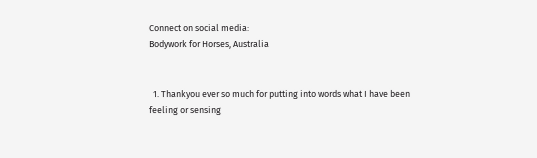Connect on social media:
Bodywork for Horses, Australia


  1. Thankyou ever so much for putting into words what I have been feeling or sensing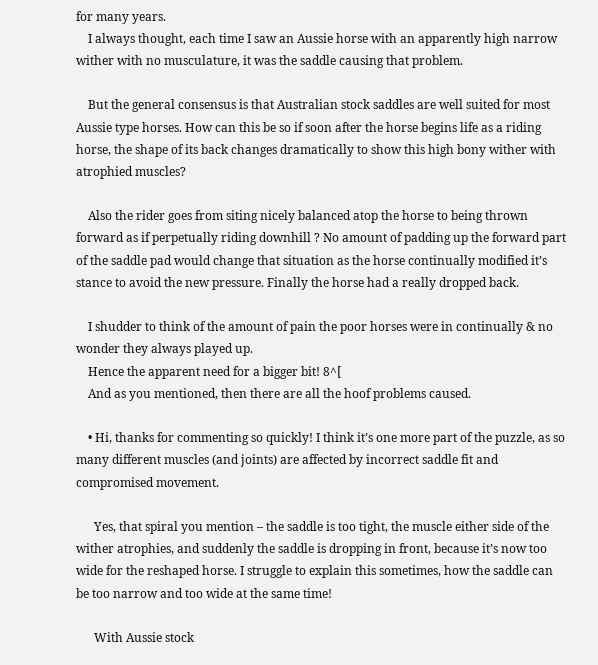for many years.
    I always thought, each time I saw an Aussie horse with an apparently high narrow wither with no musculature, it was the saddle causing that problem.

    But the general consensus is that Australian stock saddles are well suited for most Aussie type horses. How can this be so if soon after the horse begins life as a riding horse, the shape of its back changes dramatically to show this high bony wither with atrophied muscles?

    Also the rider goes from siting nicely balanced atop the horse to being thrown forward as if perpetually riding downhill ? No amount of padding up the forward part of the saddle pad would change that situation as the horse continually modified it’s stance to avoid the new pressure. Finally the horse had a really dropped back.

    I shudder to think of the amount of pain the poor horses were in continually & no wonder they always played up.
    Hence the apparent need for a bigger bit! 8^[
    And as you mentioned, then there are all the hoof problems caused.

    • Hi, thanks for commenting so quickly! I think it’s one more part of the puzzle, as so many different muscles (and joints) are affected by incorrect saddle fit and compromised movement.

      Yes, that spiral you mention – the saddle is too tight, the muscle either side of the wither atrophies, and suddenly the saddle is dropping in front, because it’s now too wide for the reshaped horse. I struggle to explain this sometimes, how the saddle can be too narrow and too wide at the same time!

      With Aussie stock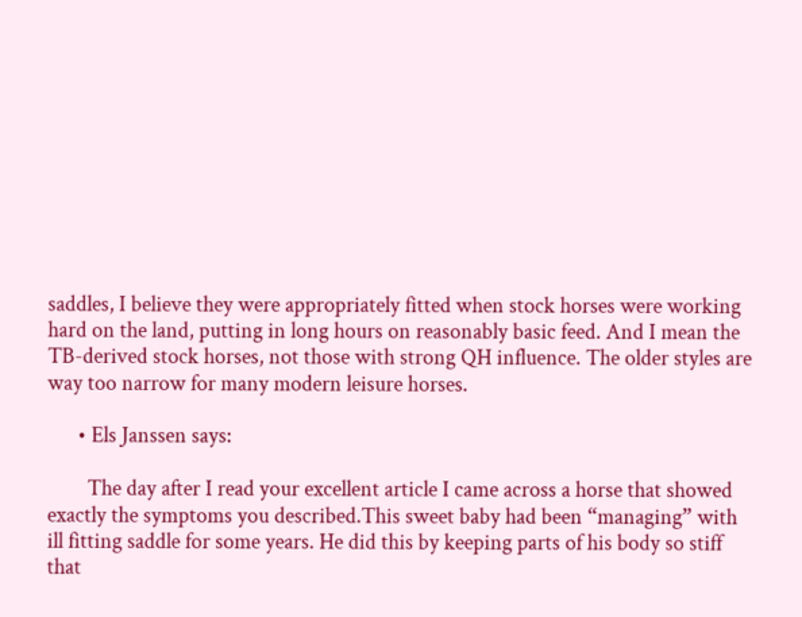saddles, I believe they were appropriately fitted when stock horses were working hard on the land, putting in long hours on reasonably basic feed. And I mean the TB-derived stock horses, not those with strong QH influence. The older styles are way too narrow for many modern leisure horses.

      • Els Janssen says:

        The day after I read your excellent article I came across a horse that showed exactly the symptoms you described.This sweet baby had been “managing” with ill fitting saddle for some years. He did this by keeping parts of his body so stiff that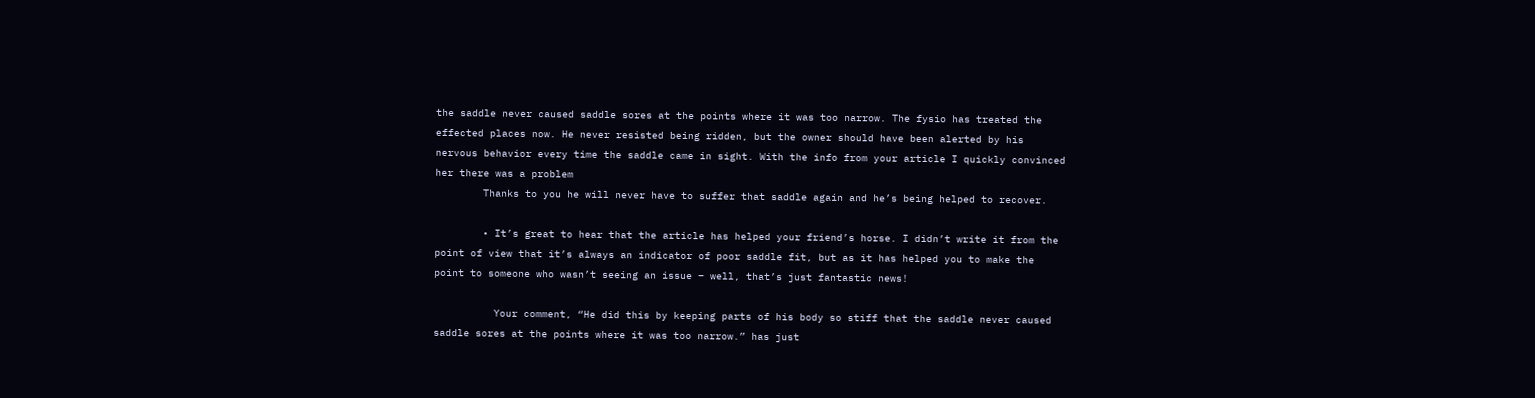the saddle never caused saddle sores at the points where it was too narrow. The fysio has treated the effected places now. He never resisted being ridden, but the owner should have been alerted by his nervous behavior every time the saddle came in sight. With the info from your article I quickly convinced her there was a problem
        Thanks to you he will never have to suffer that saddle again and he’s being helped to recover.

        • It’s great to hear that the article has helped your friend’s horse. I didn’t write it from the point of view that it’s always an indicator of poor saddle fit, but as it has helped you to make the point to someone who wasn’t seeing an issue – well, that’s just fantastic news!

          Your comment, “He did this by keeping parts of his body so stiff that the saddle never caused saddle sores at the points where it was too narrow.” has just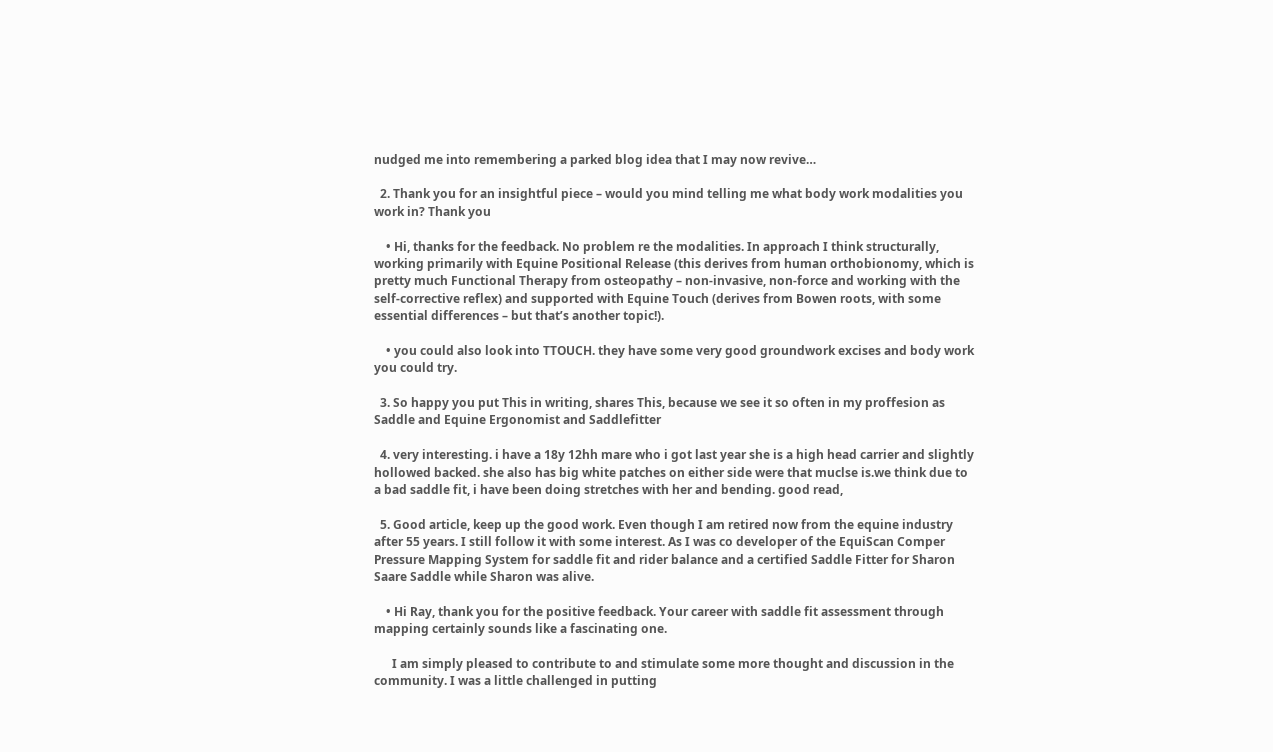nudged me into remembering a parked blog idea that I may now revive…

  2. Thank you for an insightful piece – would you mind telling me what body work modalities you work in? Thank you

    • Hi, thanks for the feedback. No problem re the modalities. In approach I think structurally, working primarily with Equine Positional Release (this derives from human orthobionomy, which is pretty much Functional Therapy from osteopathy – non-invasive, non-force and working with the self-corrective reflex) and supported with Equine Touch (derives from Bowen roots, with some essential differences – but that’s another topic!).

    • you could also look into TTOUCH. they have some very good groundwork excises and body work you could try.

  3. So happy you put This in writing, shares This, because we see it so often in my proffesion as Saddle and Equine Ergonomist and Saddlefitter

  4. very interesting. i have a 18y 12hh mare who i got last year she is a high head carrier and slightly hollowed backed. she also has big white patches on either side were that muclse is.we think due to a bad saddle fit, i have been doing stretches with her and bending. good read,

  5. Good article, keep up the good work. Even though I am retired now from the equine industry after 55 years. I still follow it with some interest. As I was co developer of the EquiScan Comper Pressure Mapping System for saddle fit and rider balance and a certified Saddle Fitter for Sharon Saare Saddle while Sharon was alive.

    • Hi Ray, thank you for the positive feedback. Your career with saddle fit assessment through mapping certainly sounds like a fascinating one.

      I am simply pleased to contribute to and stimulate some more thought and discussion in the community. I was a little challenged in putting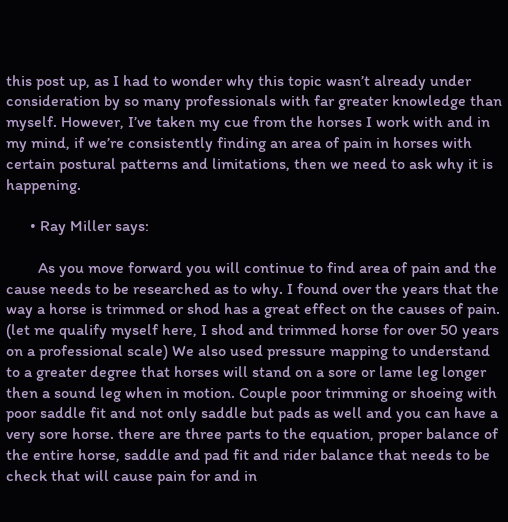this post up, as I had to wonder why this topic wasn’t already under consideration by so many professionals with far greater knowledge than myself. However, I’ve taken my cue from the horses I work with and in my mind, if we’re consistently finding an area of pain in horses with certain postural patterns and limitations, then we need to ask why it is happening.

      • Ray Miller says:

        As you move forward you will continue to find area of pain and the cause needs to be researched as to why. I found over the years that the way a horse is trimmed or shod has a great effect on the causes of pain. (let me qualify myself here, I shod and trimmed horse for over 50 years on a professional scale) We also used pressure mapping to understand to a greater degree that horses will stand on a sore or lame leg longer then a sound leg when in motion. Couple poor trimming or shoeing with poor saddle fit and not only saddle but pads as well and you can have a very sore horse. there are three parts to the equation, proper balance of the entire horse, saddle and pad fit and rider balance that needs to be check that will cause pain for and in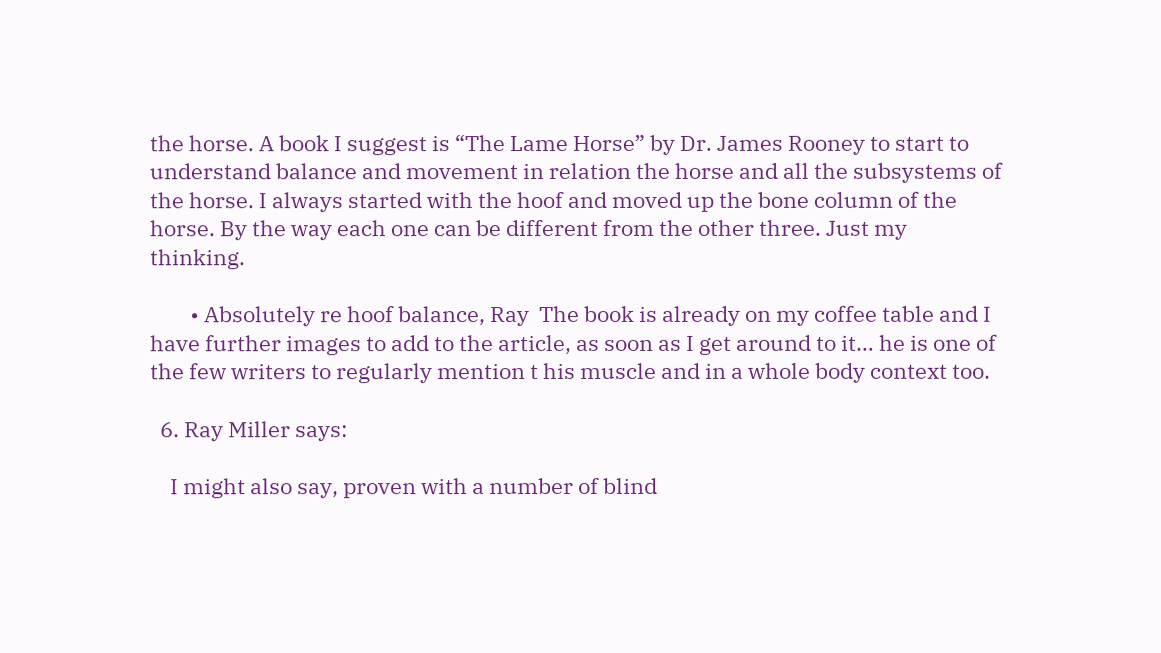the horse. A book I suggest is “The Lame Horse” by Dr. James Rooney to start to understand balance and movement in relation the horse and all the subsystems of the horse. I always started with the hoof and moved up the bone column of the horse. By the way each one can be different from the other three. Just my thinking.

        • Absolutely re hoof balance, Ray  The book is already on my coffee table and I have further images to add to the article, as soon as I get around to it… he is one of the few writers to regularly mention t his muscle and in a whole body context too.

  6. Ray Miller says:

    I might also say, proven with a number of blind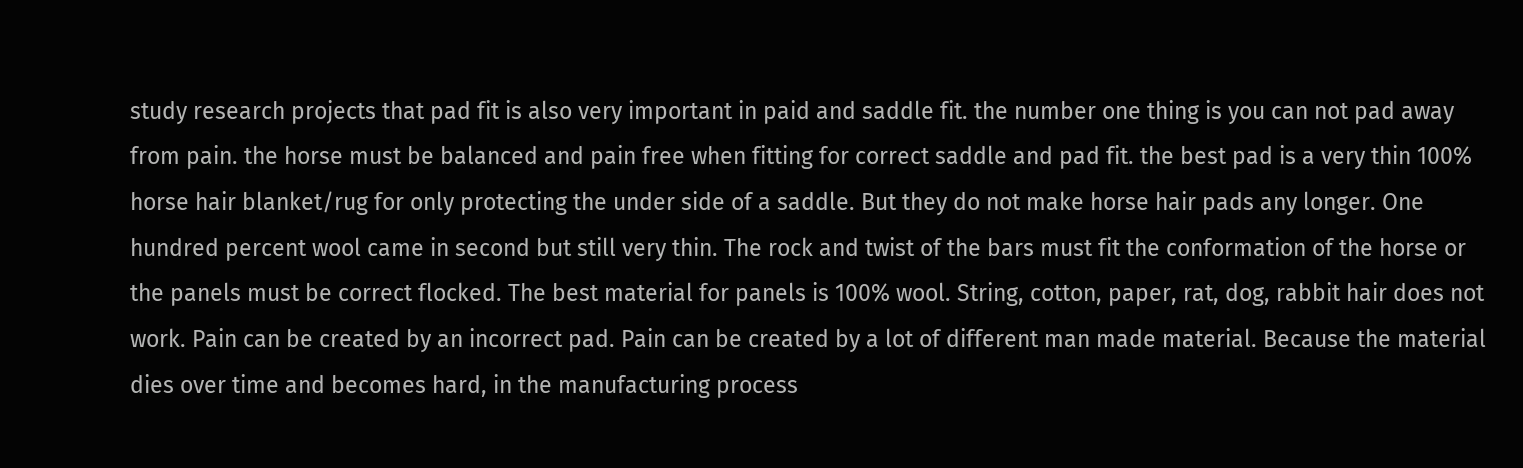study research projects that pad fit is also very important in paid and saddle fit. the number one thing is you can not pad away from pain. the horse must be balanced and pain free when fitting for correct saddle and pad fit. the best pad is a very thin 100% horse hair blanket/rug for only protecting the under side of a saddle. But they do not make horse hair pads any longer. One hundred percent wool came in second but still very thin. The rock and twist of the bars must fit the conformation of the horse or the panels must be correct flocked. The best material for panels is 100% wool. String, cotton, paper, rat, dog, rabbit hair does not work. Pain can be created by an incorrect pad. Pain can be created by a lot of different man made material. Because the material dies over time and becomes hard, in the manufacturing process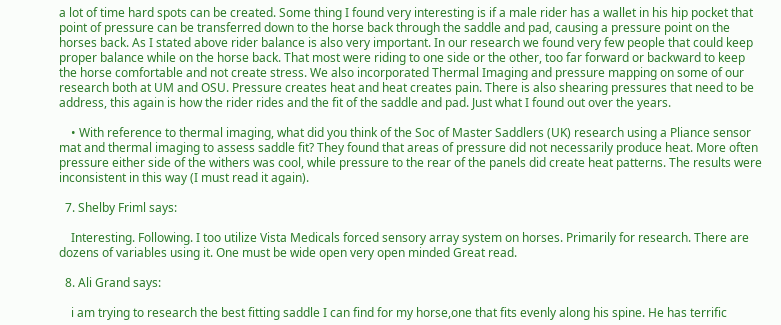a lot of time hard spots can be created. Some thing I found very interesting is if a male rider has a wallet in his hip pocket that point of pressure can be transferred down to the horse back through the saddle and pad, causing a pressure point on the horses back. As I stated above rider balance is also very important. In our research we found very few people that could keep proper balance while on the horse back. That most were riding to one side or the other, too far forward or backward to keep the horse comfortable and not create stress. We also incorporated Thermal Imaging and pressure mapping on some of our research both at UM and OSU. Pressure creates heat and heat creates pain. There is also shearing pressures that need to be address, this again is how the rider rides and the fit of the saddle and pad. Just what I found out over the years.

    • With reference to thermal imaging, what did you think of the Soc of Master Saddlers (UK) research using a Pliance sensor mat and thermal imaging to assess saddle fit? They found that areas of pressure did not necessarily produce heat. More often pressure either side of the withers was cool, while pressure to the rear of the panels did create heat patterns. The results were inconsistent in this way (I must read it again).

  7. Shelby Friml says:

    Interesting. Following. I too utilize Vista Medicals forced sensory array system on horses. Primarily for research. There are dozens of variables using it. One must be wide open very open minded Great read.

  8. Ali Grand says:

    i am trying to research the best fitting saddle I can find for my horse,one that fits evenly along his spine. He has terrific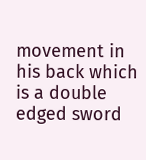movement in his back which is a double edged sword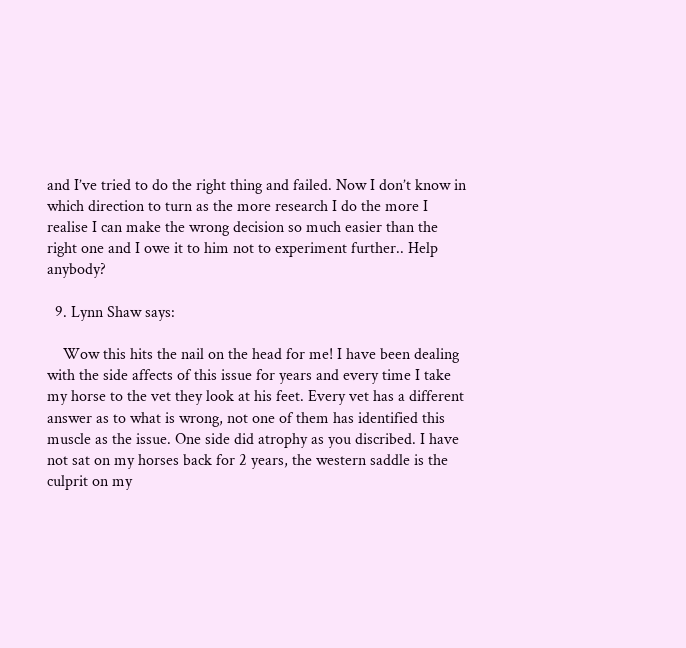and I’ve tried to do the right thing and failed. Now I don’t know in which direction to turn as the more research I do the more I realise I can make the wrong decision so much easier than the right one and I owe it to him not to experiment further.. Help anybody?

  9. Lynn Shaw says:

    Wow this hits the nail on the head for me! I have been dealing with the side affects of this issue for years and every time I take my horse to the vet they look at his feet. Every vet has a different answer as to what is wrong, not one of them has identified this muscle as the issue. One side did atrophy as you discribed. I have not sat on my horses back for 2 years, the western saddle is the culprit on my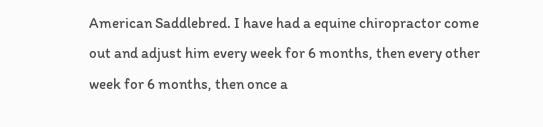American Saddlebred. I have had a equine chiropractor come out and adjust him every week for 6 months, then every other week for 6 months, then once a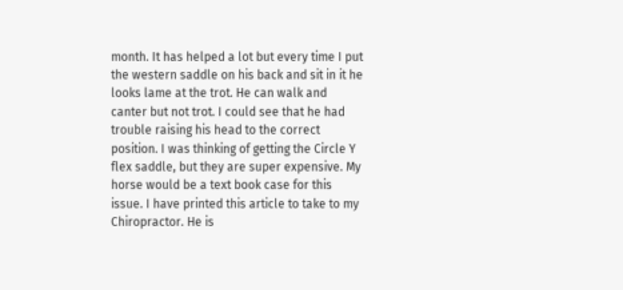month. It has helped a lot but every time I put the western saddle on his back and sit in it he looks lame at the trot. He can walk and canter but not trot. I could see that he had trouble raising his head to the correct position. I was thinking of getting the Circle Y flex saddle, but they are super expensive. My horse would be a text book case for this issue. I have printed this article to take to my Chiropractor. He is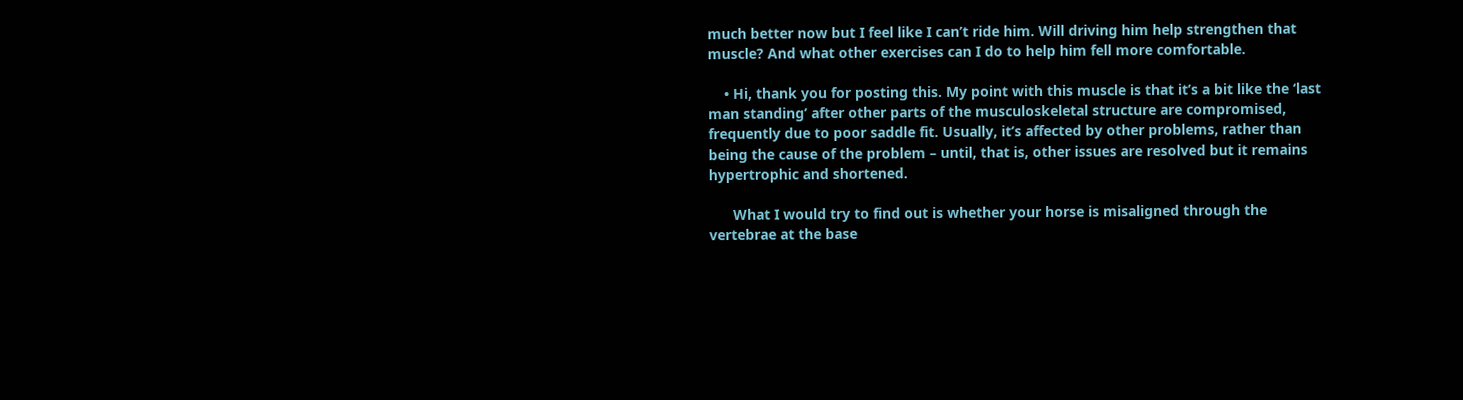much better now but I feel like I can’t ride him. Will driving him help strengthen that muscle? And what other exercises can I do to help him fell more comfortable.

    • Hi, thank you for posting this. My point with this muscle is that it’s a bit like the ‘last man standing’ after other parts of the musculoskeletal structure are compromised, frequently due to poor saddle fit. Usually, it’s affected by other problems, rather than being the cause of the problem – until, that is, other issues are resolved but it remains hypertrophic and shortened.

      What I would try to find out is whether your horse is misaligned through the vertebrae at the base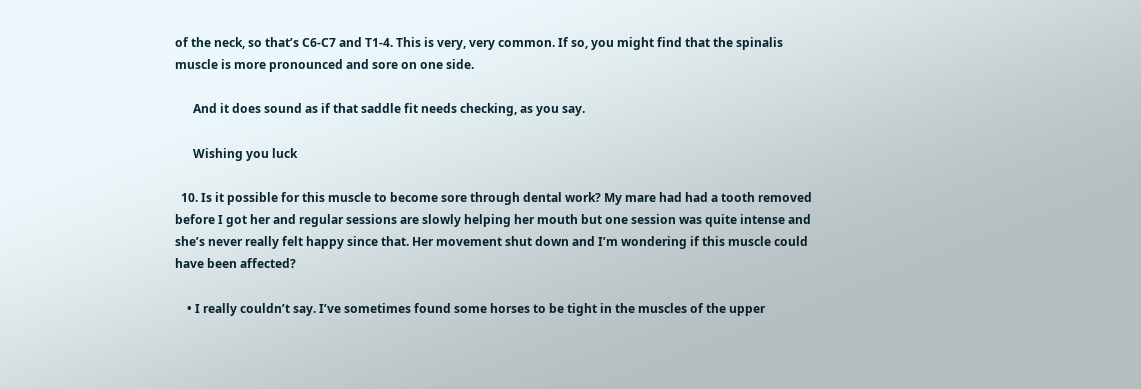of the neck, so that’s C6-C7 and T1-4. This is very, very common. If so, you might find that the spinalis muscle is more pronounced and sore on one side.

      And it does sound as if that saddle fit needs checking, as you say.

      Wishing you luck

  10. Is it possible for this muscle to become sore through dental work? My mare had had a tooth removed before I got her and regular sessions are slowly helping her mouth but one session was quite intense and she’s never really felt happy since that. Her movement shut down and I’m wondering if this muscle could have been affected?

    • I really couldn’t say. I’ve sometimes found some horses to be tight in the muscles of the upper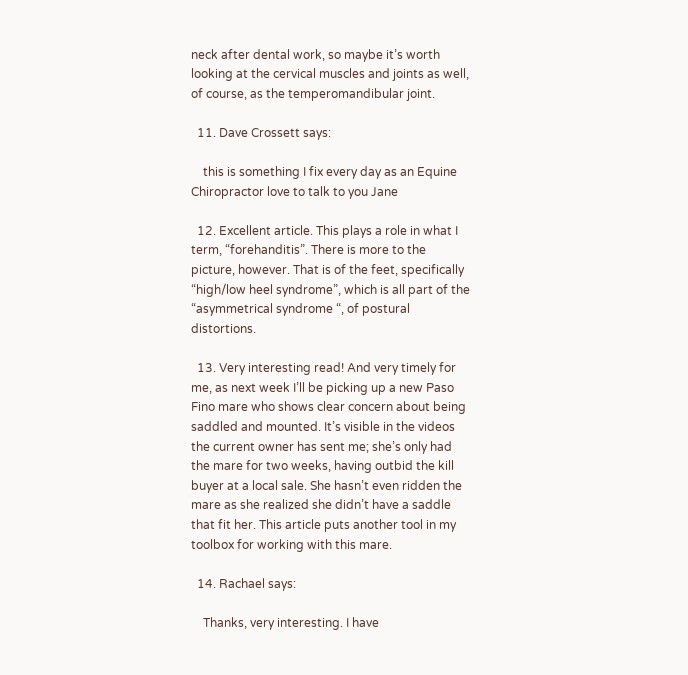neck after dental work, so maybe it’s worth looking at the cervical muscles and joints as well, of course, as the temperomandibular joint.

  11. Dave Crossett says:

    this is something I fix every day as an Equine Chiropractor love to talk to you Jane

  12. Excellent article. This plays a role in what I term, “forehanditis”. There is more to the picture, however. That is of the feet, specifically “high/low heel syndrome”, which is all part of the “asymmetrical syndrome “, of postural distortions.

  13. Very interesting read! And very timely for me, as next week I’ll be picking up a new Paso Fino mare who shows clear concern about being saddled and mounted. It’s visible in the videos the current owner has sent me; she’s only had the mare for two weeks, having outbid the kill buyer at a local sale. She hasn’t even ridden the mare as she realized she didn’t have a saddle that fit her. This article puts another tool in my toolbox for working with this mare.

  14. Rachael says:

    Thanks, very interesting. I have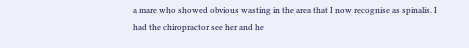a mare who showed obvious wasting in the area that I now recognise as spinalis. I had the chiropractor see her and he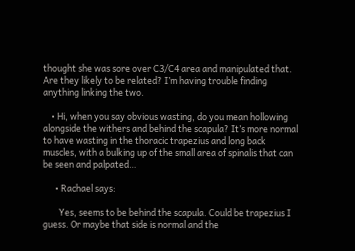thought she was sore over C3/C4 area and manipulated that. Are they likely to be related? I’m having trouble finding anything linking the two.

    • Hi, when you say obvious wasting, do you mean hollowing alongside the withers and behind the scapula? It’s more normal to have wasting in the thoracic trapezius and long back muscles, with a bulking up of the small area of spinalis that can be seen and palpated…

      • Rachael says:

        Yes, seems to be behind the scapula. Could be trapezius I guess. Or maybe that side is normal and the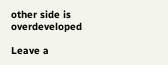other side is overdeveloped

Leave a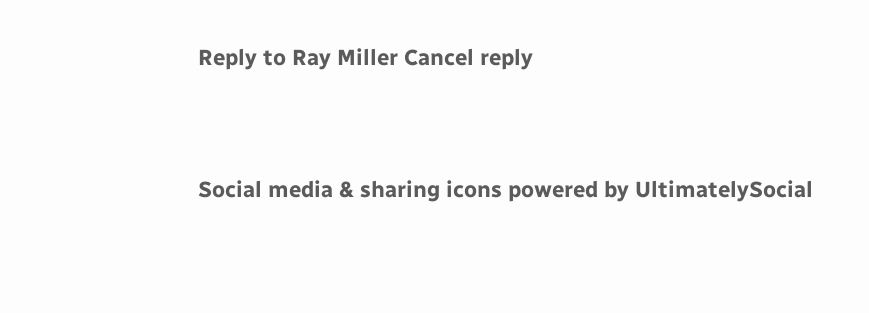Reply to Ray Miller Cancel reply


Social media & sharing icons powered by UltimatelySocial